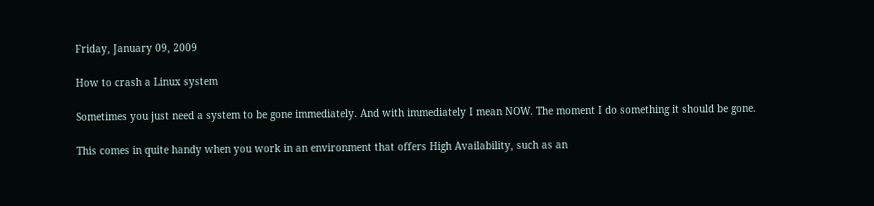Friday, January 09, 2009

How to crash a Linux system

Sometimes you just need a system to be gone immediately. And with immediately I mean NOW. The moment I do something it should be gone.

This comes in quite handy when you work in an environment that offers High Availability, such as an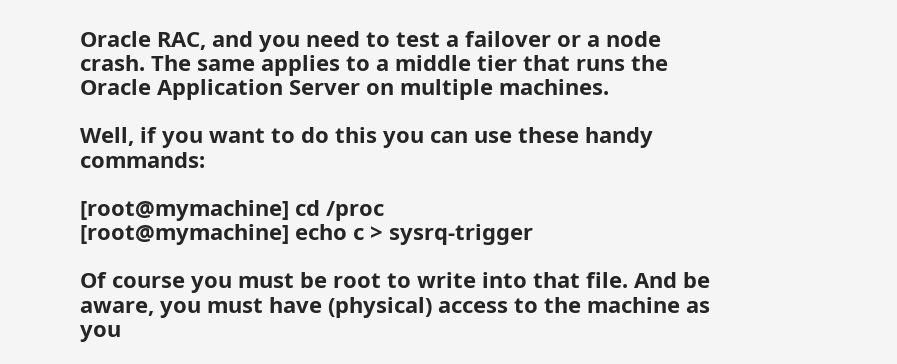Oracle RAC, and you need to test a failover or a node crash. The same applies to a middle tier that runs the Oracle Application Server on multiple machines.

Well, if you want to do this you can use these handy commands:

[root@mymachine] cd /proc
[root@mymachine] echo c > sysrq-trigger

Of course you must be root to write into that file. And be aware, you must have (physical) access to the machine as you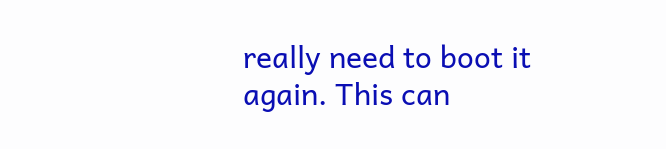really need to boot it again. This can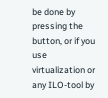be done by pressing the button, or if you use virtualization or any ILO-tool by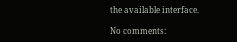the available interface.

No comments: